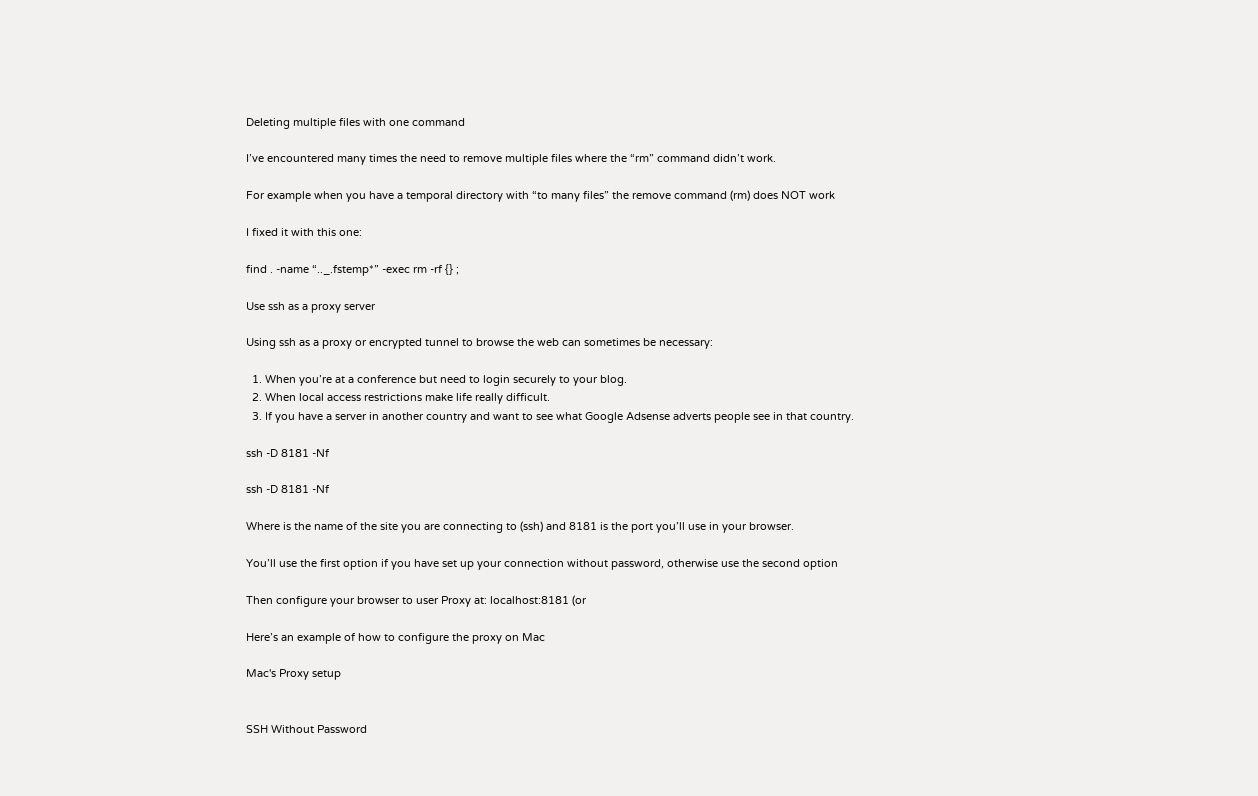Deleting multiple files with one command

I’ve encountered many times the need to remove multiple files where the “rm” command didn’t work.

For example when you have a temporal directory with “to many files” the remove command (rm) does NOT work

I fixed it with this one:

find . -name “.._.fstemp*” -exec rm -rf {} ;

Use ssh as a proxy server

Using ssh as a proxy or encrypted tunnel to browse the web can sometimes be necessary:

  1. When you’re at a conference but need to login securely to your blog.
  2. When local access restrictions make life really difficult.
  3. If you have a server in another country and want to see what Google Adsense adverts people see in that country.

ssh -D 8181 -Nf

ssh -D 8181 -Nf

Where is the name of the site you are connecting to (ssh) and 8181 is the port you’ll use in your browser.

You’ll use the first option if you have set up your connection without password, otherwise use the second option

Then configure your browser to user Proxy at: localhost:8181 (or

Here’s an example of how to configure the proxy on Mac

Mac's Proxy setup


SSH Without Password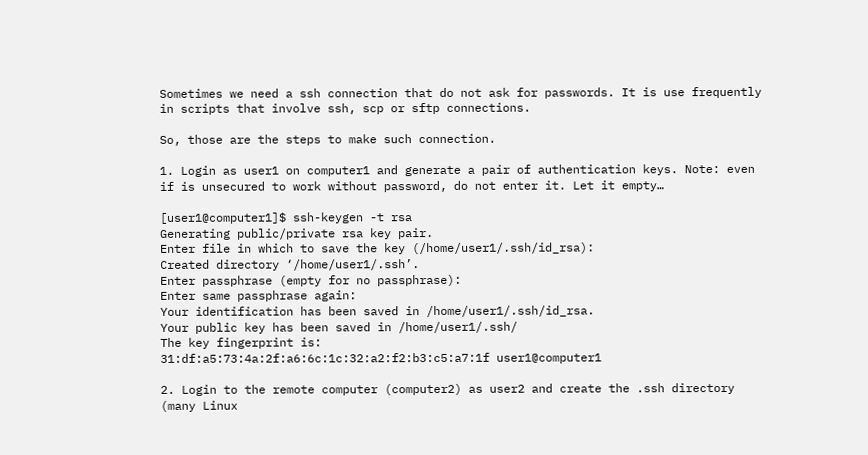Sometimes we need a ssh connection that do not ask for passwords. It is use frequently in scripts that involve ssh, scp or sftp connections.

So, those are the steps to make such connection.

1. Login as user1 on computer1 and generate a pair of authentication keys. Note: even if is unsecured to work without password, do not enter it. Let it empty…

[user1@computer1]$ ssh-keygen -t rsa
Generating public/private rsa key pair.
Enter file in which to save the key (/home/user1/.ssh/id_rsa):
Created directory ‘/home/user1/.ssh’.
Enter passphrase (empty for no passphrase):
Enter same passphrase again:
Your identification has been saved in /home/user1/.ssh/id_rsa.
Your public key has been saved in /home/user1/.ssh/
The key fingerprint is:
31:df:a5:73:4a:2f:a6:6c:1c:32:a2:f2:b3:c5:a7:1f user1@computer1

2. Login to the remote computer (computer2) as user2 and create the .ssh directory (many Linux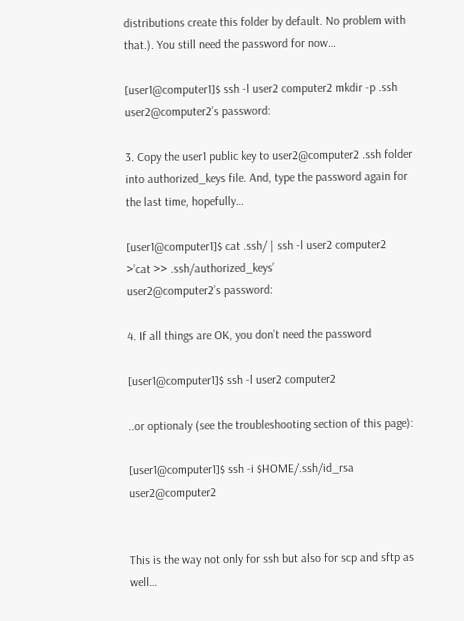distributions create this folder by default. No problem with that.). You still need the password for now…

[user1@computer1]$ ssh -l user2 computer2 mkdir -p .ssh
user2@computer2’s password:

3. Copy the user1 public key to user2@computer2 .ssh folder into authorized_keys file. And, type the password again for the last time, hopefully…

[user1@computer1]$ cat .ssh/ | ssh -l user2 computer2
>’cat >> .ssh/authorized_keys’
user2@computer2’s password:

4. If all things are OK, you don’t need the password

[user1@computer1]$ ssh -l user2 computer2

..or optionaly (see the troubleshooting section of this page):

[user1@computer1]$ ssh -i $HOME/.ssh/id_rsa user2@computer2


This is the way not only for ssh but also for scp and sftp as well…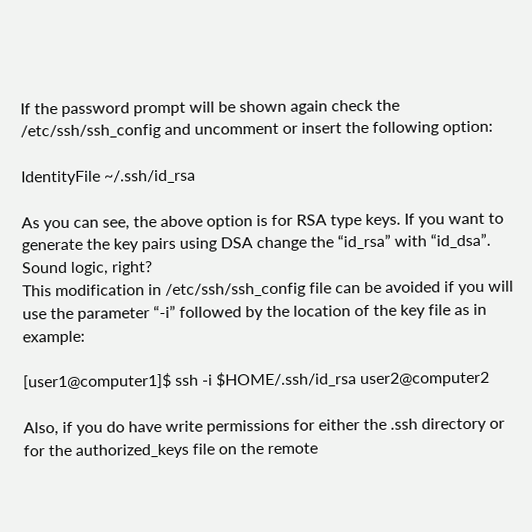If the password prompt will be shown again check the /etc/ssh/ssh_config and uncomment or insert the following option:

IdentityFile ~/.ssh/id_rsa

As you can see, the above option is for RSA type keys. If you want to generate the key pairs using DSA change the “id_rsa” with “id_dsa”. Sound logic, right?
This modification in /etc/ssh/ssh_config file can be avoided if you will use the parameter “-i” followed by the location of the key file as in example:

[user1@computer1]$ ssh -i $HOME/.ssh/id_rsa user2@computer2

Also, if you do have write permissions for either the .ssh directory or for the authorized_keys file on the remote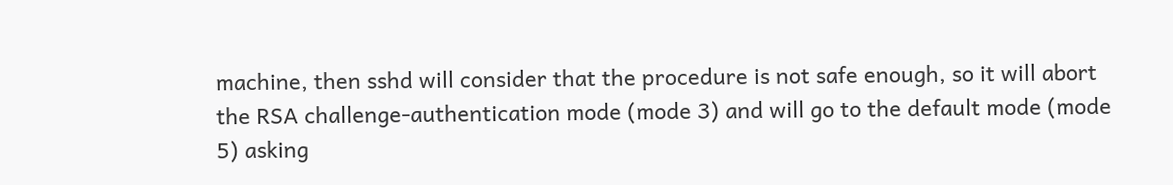machine, then sshd will consider that the procedure is not safe enough, so it will abort the RSA challenge-authentication mode (mode 3) and will go to the default mode (mode 5) asking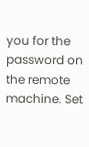you for the password on the remote machine. Set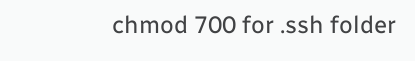chmod 700 for .ssh folder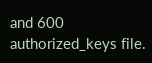and 600 authorized_keys file.